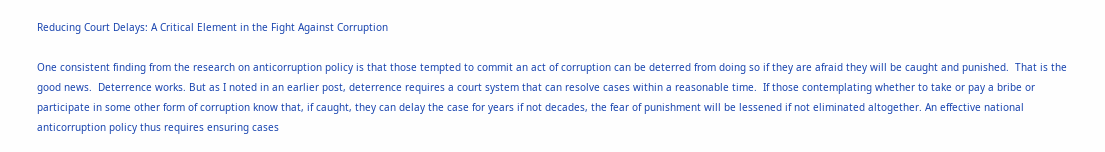Reducing Court Delays: A Critical Element in the Fight Against Corruption

One consistent finding from the research on anticorruption policy is that those tempted to commit an act of corruption can be deterred from doing so if they are afraid they will be caught and punished.  That is the good news.  Deterrence works. But as I noted in an earlier post, deterrence requires a court system that can resolve cases within a reasonable time.  If those contemplating whether to take or pay a bribe or participate in some other form of corruption know that, if caught, they can delay the case for years if not decades, the fear of punishment will be lessened if not eliminated altogether. An effective national anticorruption policy thus requires ensuring cases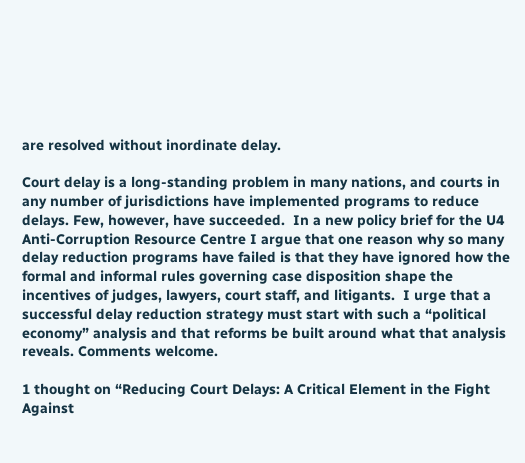are resolved without inordinate delay.

Court delay is a long-standing problem in many nations, and courts in any number of jurisdictions have implemented programs to reduce delays. Few, however, have succeeded.  In a new policy brief for the U4 Anti-Corruption Resource Centre I argue that one reason why so many delay reduction programs have failed is that they have ignored how the formal and informal rules governing case disposition shape the incentives of judges, lawyers, court staff, and litigants.  I urge that a successful delay reduction strategy must start with such a “political economy” analysis and that reforms be built around what that analysis reveals. Comments welcome.

1 thought on “Reducing Court Delays: A Critical Element in the Fight Against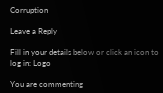Corruption

Leave a Reply

Fill in your details below or click an icon to log in: Logo

You are commenting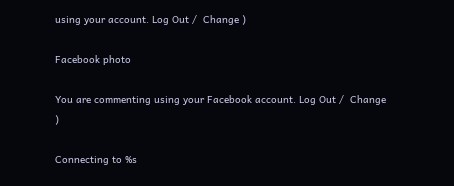using your account. Log Out /  Change )

Facebook photo

You are commenting using your Facebook account. Log Out /  Change )

Connecting to %s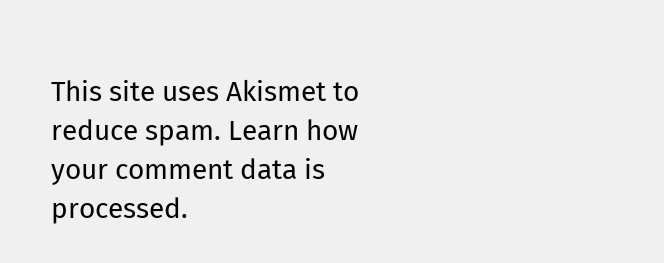This site uses Akismet to reduce spam. Learn how your comment data is processed.